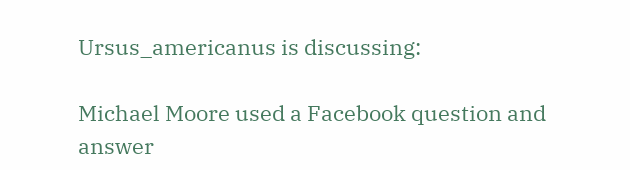Ursus_americanus is discussing:

Michael Moore used a Facebook question and answer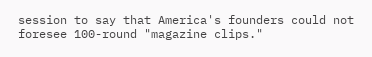session to say that America's founders could not foresee 100-round "magazine clips."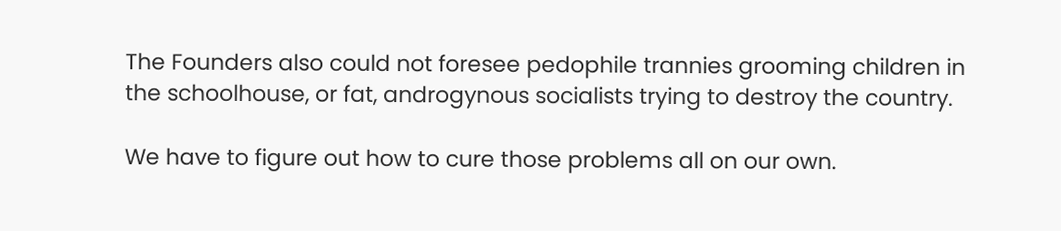The Founders also could not foresee pedophile trannies grooming children in the schoolhouse, or fat, androgynous socialists trying to destroy the country.

We have to figure out how to cure those problems all on our own.